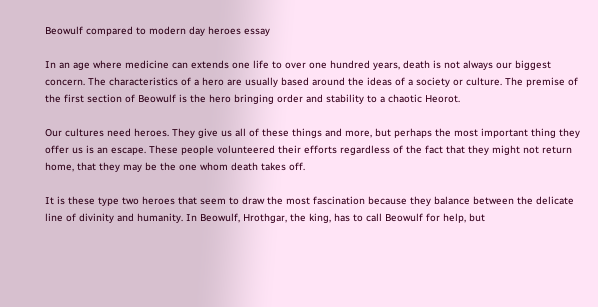Beowulf compared to modern day heroes essay

In an age where medicine can extends one life to over one hundred years, death is not always our biggest concern. The characteristics of a hero are usually based around the ideas of a society or culture. The premise of the first section of Beowulf is the hero bringing order and stability to a chaotic Heorot.

Our cultures need heroes. They give us all of these things and more, but perhaps the most important thing they offer us is an escape. These people volunteered their efforts regardless of the fact that they might not return home, that they may be the one whom death takes off.

It is these type two heroes that seem to draw the most fascination because they balance between the delicate line of divinity and humanity. In Beowulf, Hrothgar, the king, has to call Beowulf for help, but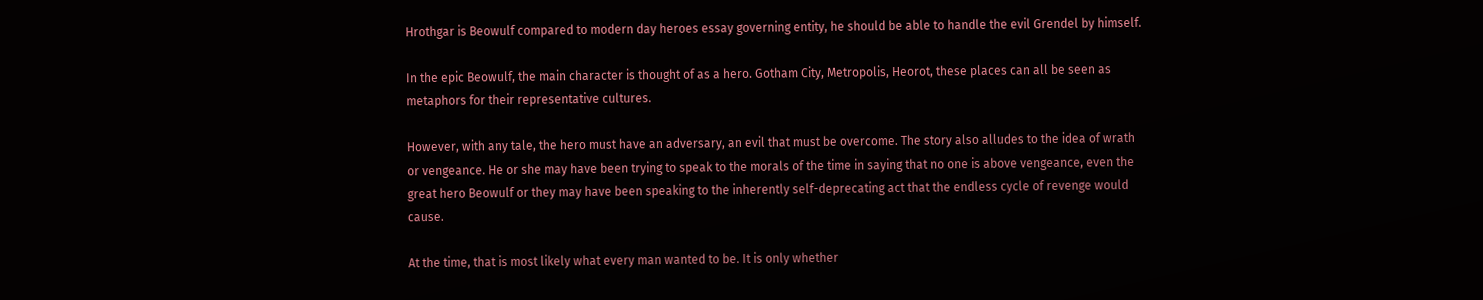Hrothgar is Beowulf compared to modern day heroes essay governing entity, he should be able to handle the evil Grendel by himself.

In the epic Beowulf, the main character is thought of as a hero. Gotham City, Metropolis, Heorot, these places can all be seen as metaphors for their representative cultures.

However, with any tale, the hero must have an adversary, an evil that must be overcome. The story also alludes to the idea of wrath or vengeance. He or she may have been trying to speak to the morals of the time in saying that no one is above vengeance, even the great hero Beowulf or they may have been speaking to the inherently self-deprecating act that the endless cycle of revenge would cause.

At the time, that is most likely what every man wanted to be. It is only whether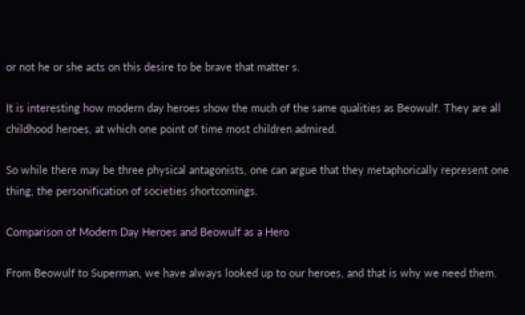or not he or she acts on this desire to be brave that matter s.

It is interesting how modern day heroes show the much of the same qualities as Beowulf. They are all childhood heroes, at which one point of time most children admired.

So while there may be three physical antagonists, one can argue that they metaphorically represent one thing, the personification of societies shortcomings.

Comparison of Modern Day Heroes and Beowulf as a Hero

From Beowulf to Superman, we have always looked up to our heroes, and that is why we need them.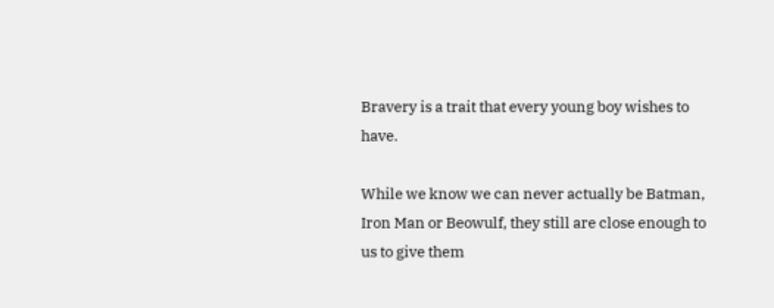Bravery is a trait that every young boy wishes to have.

While we know we can never actually be Batman, Iron Man or Beowulf, they still are close enough to us to give them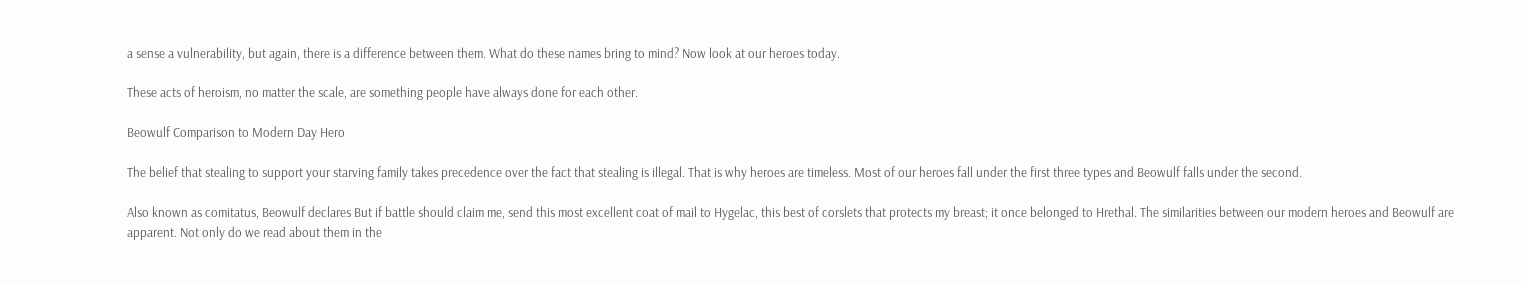a sense a vulnerability, but again, there is a difference between them. What do these names bring to mind? Now look at our heroes today.

These acts of heroism, no matter the scale, are something people have always done for each other.

Beowulf Comparison to Modern Day Hero

The belief that stealing to support your starving family takes precedence over the fact that stealing is illegal. That is why heroes are timeless. Most of our heroes fall under the first three types and Beowulf falls under the second.

Also known as comitatus, Beowulf declares But if battle should claim me, send this most excellent coat of mail to Hygelac, this best of corslets that protects my breast; it once belonged to Hrethal. The similarities between our modern heroes and Beowulf are apparent. Not only do we read about them in the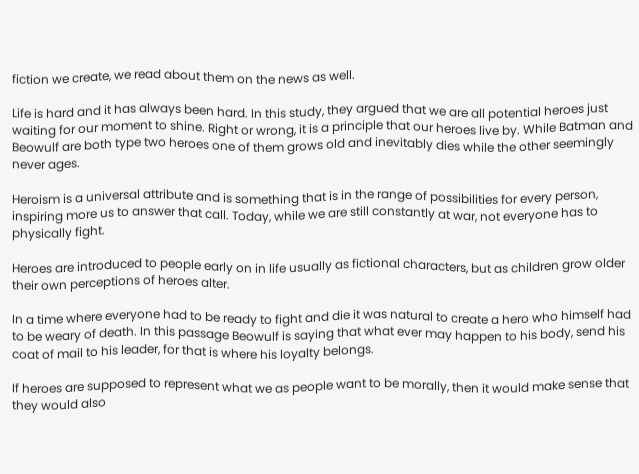fiction we create, we read about them on the news as well.

Life is hard and it has always been hard. In this study, they argued that we are all potential heroes just waiting for our moment to shine. Right or wrong, it is a principle that our heroes live by. While Batman and Beowulf are both type two heroes one of them grows old and inevitably dies while the other seemingly never ages.

Heroism is a universal attribute and is something that is in the range of possibilities for every person, inspiring more us to answer that call. Today, while we are still constantly at war, not everyone has to physically fight.

Heroes are introduced to people early on in life usually as fictional characters, but as children grow older their own perceptions of heroes alter.

In a time where everyone had to be ready to fight and die it was natural to create a hero who himself had to be weary of death. In this passage Beowulf is saying that what ever may happen to his body, send his coat of mail to his leader, for that is where his loyalty belongs.

If heroes are supposed to represent what we as people want to be morally, then it would make sense that they would also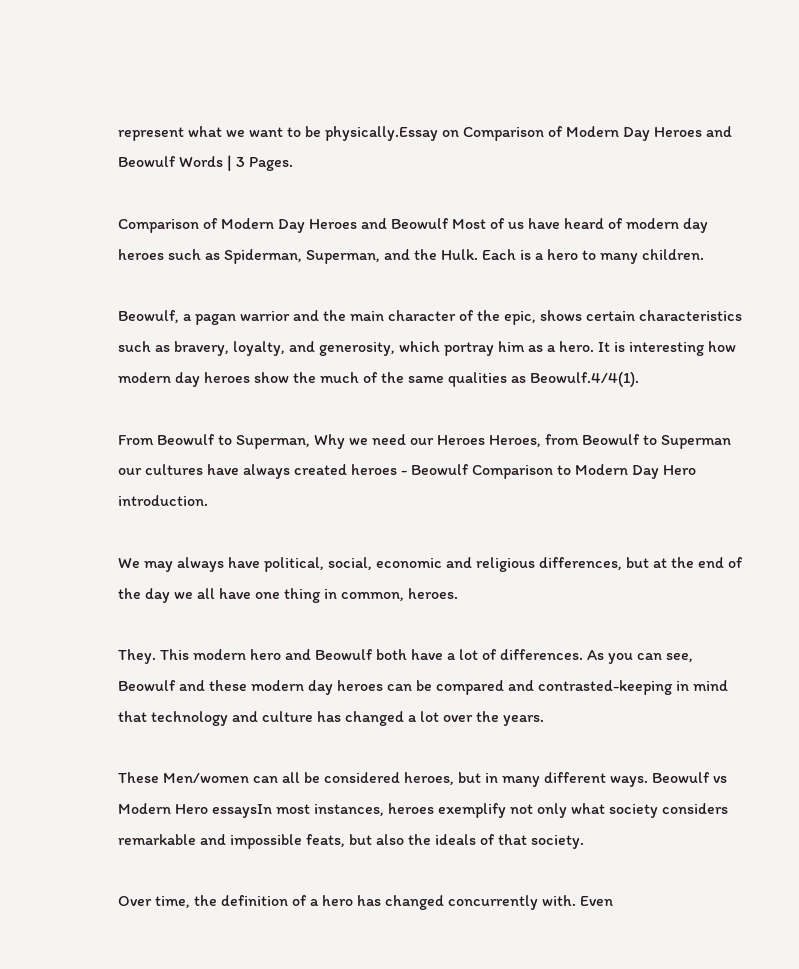represent what we want to be physically.Essay on Comparison of Modern Day Heroes and Beowulf Words | 3 Pages.

Comparison of Modern Day Heroes and Beowulf Most of us have heard of modern day heroes such as Spiderman, Superman, and the Hulk. Each is a hero to many children.

Beowulf, a pagan warrior and the main character of the epic, shows certain characteristics such as bravery, loyalty, and generosity, which portray him as a hero. It is interesting how modern day heroes show the much of the same qualities as Beowulf.4/4(1).

From Beowulf to Superman, Why we need our Heroes Heroes, from Beowulf to Superman our cultures have always created heroes - Beowulf Comparison to Modern Day Hero introduction.

We may always have political, social, economic and religious differences, but at the end of the day we all have one thing in common, heroes.

They. This modern hero and Beowulf both have a lot of differences. As you can see, Beowulf and these modern day heroes can be compared and contrasted-keeping in mind that technology and culture has changed a lot over the years.

These Men/women can all be considered heroes, but in many different ways. Beowulf vs Modern Hero essaysIn most instances, heroes exemplify not only what society considers remarkable and impossible feats, but also the ideals of that society.

Over time, the definition of a hero has changed concurrently with. Even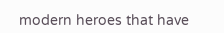modern heroes that have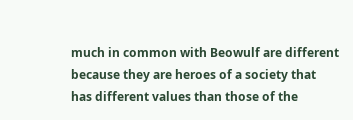much in common with Beowulf are different because they are heroes of a society that has different values than those of the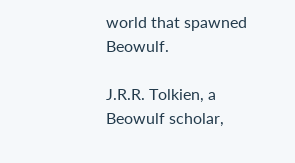world that spawned Beowulf.

J.R.R. Tolkien, a Beowulf scholar,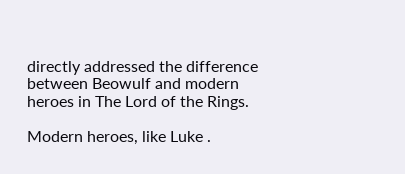directly addressed the difference between Beowulf and modern heroes in The Lord of the Rings.

Modern heroes, like Luke .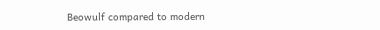Beowulf compared to modern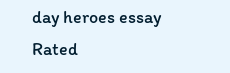day heroes essay
Rated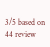3/5 based on 44 review